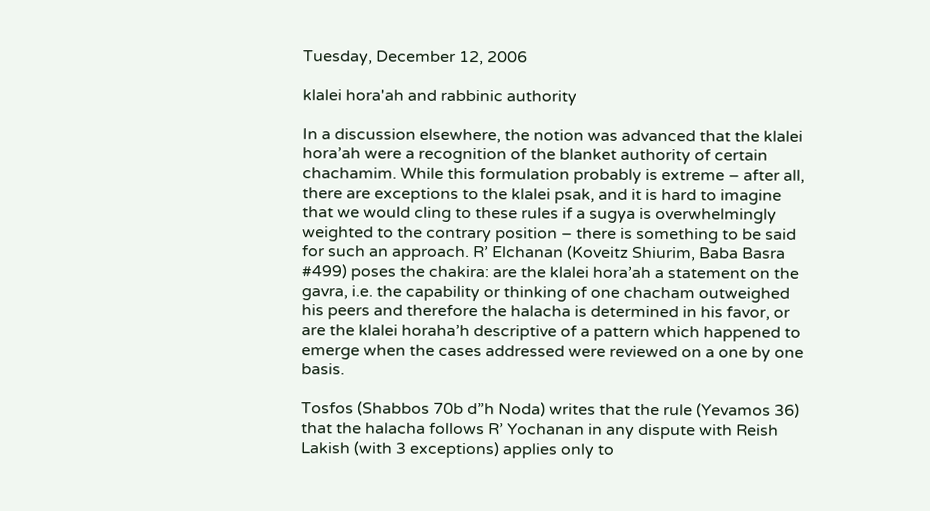Tuesday, December 12, 2006

klalei hora'ah and rabbinic authority

In a discussion elsewhere, the notion was advanced that the klalei hora’ah were a recognition of the blanket authority of certain chachamim. While this formulation probably is extreme – after all, there are exceptions to the klalei psak, and it is hard to imagine that we would cling to these rules if a sugya is overwhelmingly weighted to the contrary position – there is something to be said for such an approach. R’ Elchanan (Koveitz Shiurim, Baba Basra #499) poses the chakira: are the klalei hora’ah a statement on the gavra, i.e. the capability or thinking of one chacham outweighed his peers and therefore the halacha is determined in his favor, or are the klalei horaha’h descriptive of a pattern which happened to emerge when the cases addressed were reviewed on a one by one basis.

Tosfos (Shabbos 70b d”h Noda) writes that the rule (Yevamos 36) that the halacha follows R’ Yochanan in any dispute with Reish Lakish (with 3 exceptions) applies only to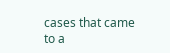cases that came to a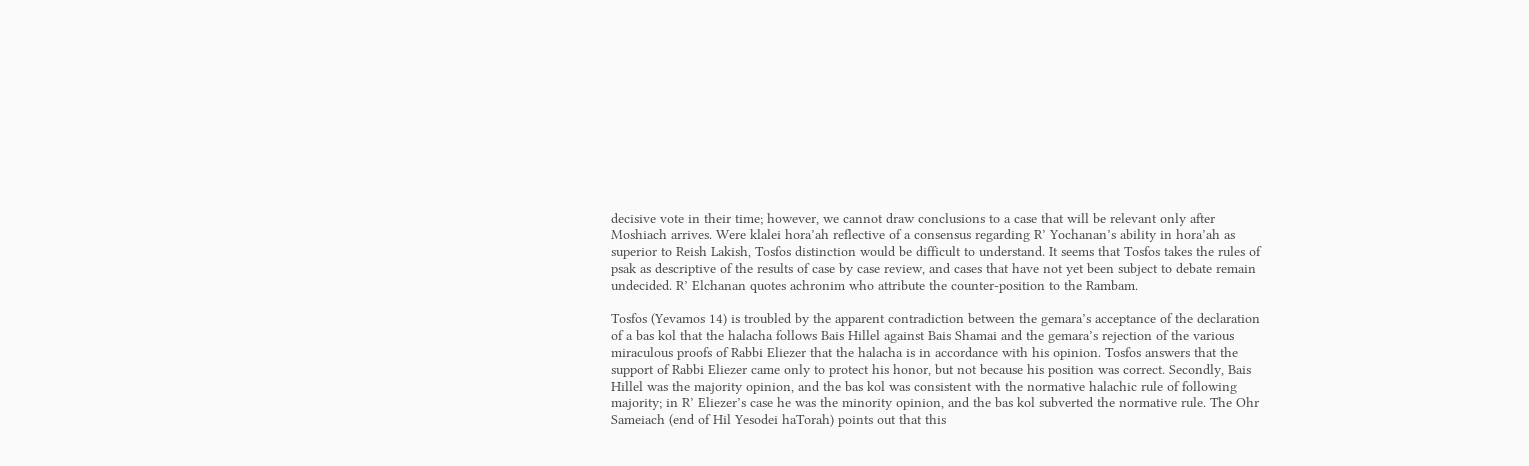decisive vote in their time; however, we cannot draw conclusions to a case that will be relevant only after Moshiach arrives. Were klalei hora’ah reflective of a consensus regarding R’ Yochanan’s ability in hora’ah as superior to Reish Lakish, Tosfos distinction would be difficult to understand. It seems that Tosfos takes the rules of psak as descriptive of the results of case by case review, and cases that have not yet been subject to debate remain undecided. R’ Elchanan quotes achronim who attribute the counter-position to the Rambam.

Tosfos (Yevamos 14) is troubled by the apparent contradiction between the gemara’s acceptance of the declaration of a bas kol that the halacha follows Bais Hillel against Bais Shamai and the gemara’s rejection of the various miraculous proofs of Rabbi Eliezer that the halacha is in accordance with his opinion. Tosfos answers that the support of Rabbi Eliezer came only to protect his honor, but not because his position was correct. Secondly, Bais Hillel was the majority opinion, and the bas kol was consistent with the normative halachic rule of following majority; in R’ Eliezer’s case he was the minority opinion, and the bas kol subverted the normative rule. The Ohr Sameiach (end of Hil Yesodei haTorah) points out that this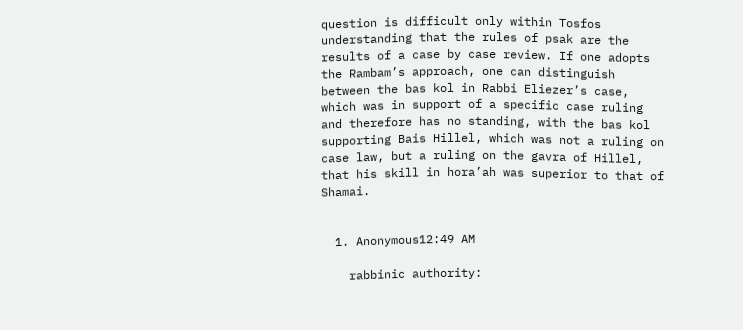question is difficult only within Tosfos understanding that the rules of psak are the results of a case by case review. If one adopts the Rambam’s approach, one can distinguish between the bas kol in Rabbi Eliezer’s case, which was in support of a specific case ruling and therefore has no standing, with the bas kol supporting Bais Hillel, which was not a ruling on case law, but a ruling on the gavra of Hillel, that his skill in hora’ah was superior to that of Shamai.


  1. Anonymous12:49 AM

    rabbinic authority: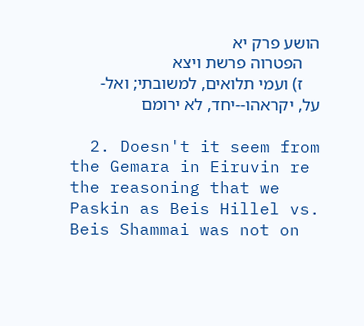הושע פרק יא
    הפטרוה פרשת ויצא
    ז) ועמי תלואים, למשובתי; ואל-על, יקראהו--יחד, לא ירומם

  2. Doesn't it seem from the Gemara in Eiruvin re the reasoning that we Paskin as Beis Hillel vs. Beis Shammai was not on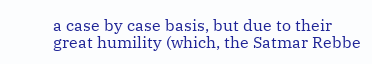a case by case basis, but due to their great humility (which, the Satmar Rebbe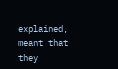explained, meant that they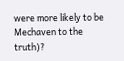were more likely to be Mechaven to the truth)?